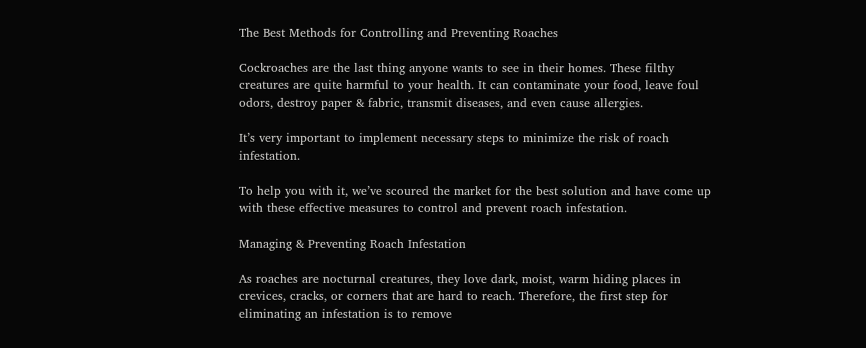The Best Methods for Controlling and Preventing Roaches

Cockroaches are the last thing anyone wants to see in their homes. These filthy creatures are quite harmful to your health. It can contaminate your food, leave foul odors, destroy paper & fabric, transmit diseases, and even cause allergies.

It’s very important to implement necessary steps to minimize the risk of roach infestation.

To help you with it, we’ve scoured the market for the best solution and have come up with these effective measures to control and prevent roach infestation.

Managing & Preventing Roach Infestation

As roaches are nocturnal creatures, they love dark, moist, warm hiding places in crevices, cracks, or corners that are hard to reach. Therefore, the first step for eliminating an infestation is to remove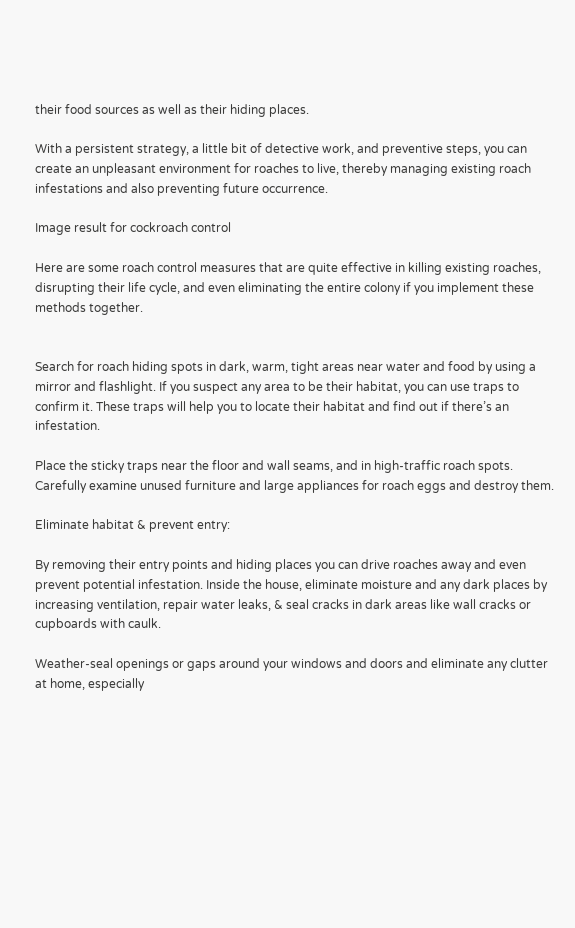their food sources as well as their hiding places.

With a persistent strategy, a little bit of detective work, and preventive steps, you can create an unpleasant environment for roaches to live, thereby managing existing roach infestations and also preventing future occurrence.

Image result for cockroach control

Here are some roach control measures that are quite effective in killing existing roaches, disrupting their life cycle, and even eliminating the entire colony if you implement these methods together.


Search for roach hiding spots in dark, warm, tight areas near water and food by using a mirror and flashlight. If you suspect any area to be their habitat, you can use traps to confirm it. These traps will help you to locate their habitat and find out if there’s an infestation.

Place the sticky traps near the floor and wall seams, and in high-traffic roach spots. Carefully examine unused furniture and large appliances for roach eggs and destroy them.

Eliminate habitat & prevent entry:

By removing their entry points and hiding places you can drive roaches away and even prevent potential infestation. Inside the house, eliminate moisture and any dark places by increasing ventilation, repair water leaks, & seal cracks in dark areas like wall cracks or cupboards with caulk.

Weather-seal openings or gaps around your windows and doors and eliminate any clutter at home, especially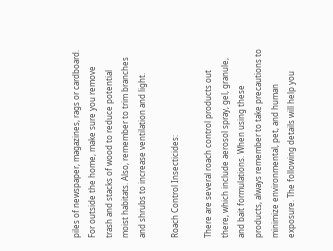piles of newspaper, magazines, rags or cardboard. For outside the home, make sure you remove trash and stacks of wood to reduce potential moist habitats. Also, remember to trim branches and shrubs to increase ventilation and light.

Roach Control Insecticides:

There are several roach control products out there, which include aerosol spray, gel, granule, and bait formulations. When using these products, always remember to take precautions to minimize environmental, pet, and human exposure. The following details will help you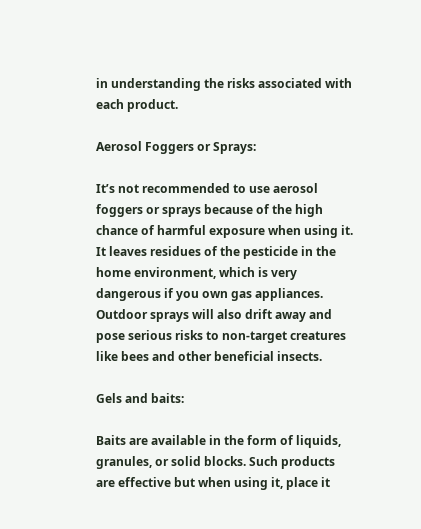in understanding the risks associated with each product.

Aerosol Foggers or Sprays:

It’s not recommended to use aerosol foggers or sprays because of the high chance of harmful exposure when using it. It leaves residues of the pesticide in the home environment, which is very dangerous if you own gas appliances. Outdoor sprays will also drift away and pose serious risks to non-target creatures like bees and other beneficial insects.

Gels and baits:

Baits are available in the form of liquids, granules, or solid blocks. Such products are effective but when using it, place it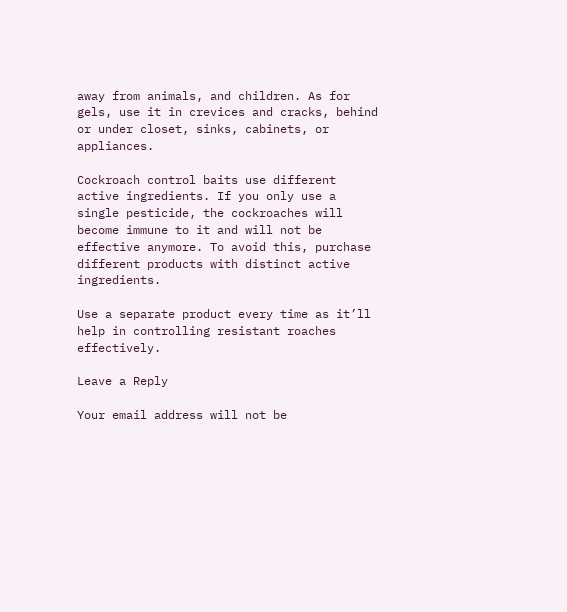away from animals, and children. As for gels, use it in crevices and cracks, behind or under closet, sinks, cabinets, or appliances.

Cockroach control baits use different active ingredients. If you only use a single pesticide, the cockroaches will become immune to it and will not be effective anymore. To avoid this, purchase different products with distinct active ingredients.

Use a separate product every time as it’ll help in controlling resistant roaches effectively.

Leave a Reply

Your email address will not be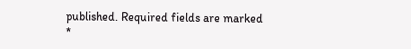published. Required fields are marked *